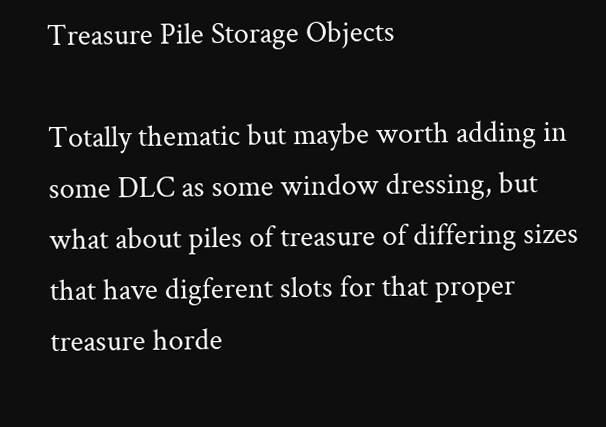Treasure Pile Storage Objects

Totally thematic but maybe worth adding in some DLC as some window dressing, but what about piles of treasure of differing sizes that have digferent slots for that proper treasure horde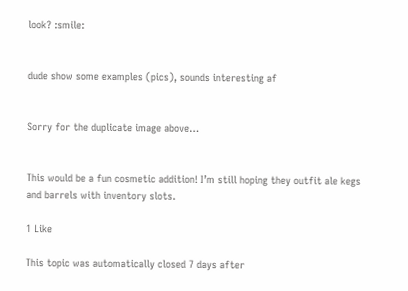look? :smile:


dude show some examples (pics), sounds interesting af


Sorry for the duplicate image above…


This would be a fun cosmetic addition! I’m still hoping they outfit ale kegs and barrels with inventory slots.

1 Like

This topic was automatically closed 7 days after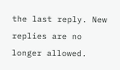the last reply. New replies are no longer allowed.